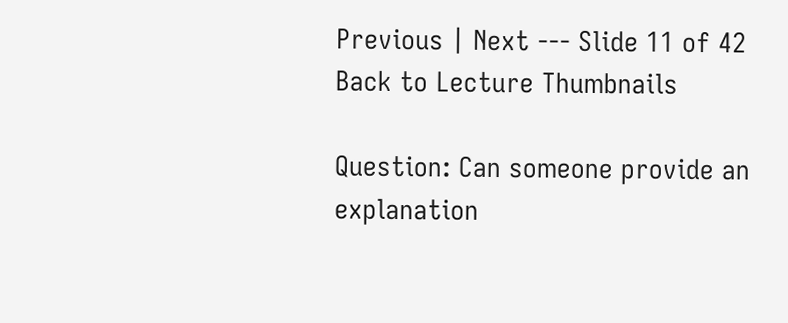Previous | Next --- Slide 11 of 42
Back to Lecture Thumbnails

Question: Can someone provide an explanation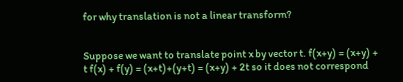for why translation is not a linear transform?


Suppose we want to translate point x by vector t. f(x+y) = (x+y) + t f(x) + f(y) = (x+t)+(y+t) = (x+y) + 2t so it does not correspond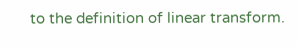to the definition of linear transform.